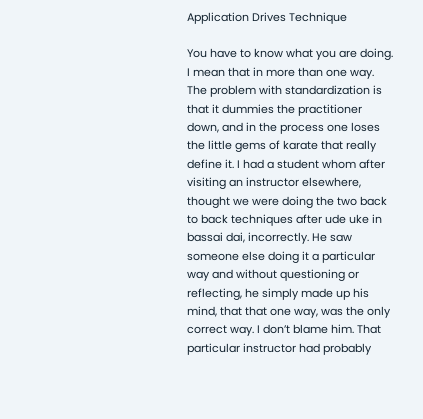Application Drives Technique

You have to know what you are doing. I mean that in more than one way. The problem with standardization is that it dummies the practitioner down, and in the process one loses the little gems of karate that really define it. I had a student whom after visiting an instructor elsewhere, thought we were doing the two back to back techniques after ude uke in bassai dai, incorrectly. He saw someone else doing it a particular way and without questioning or reflecting, he simply made up his mind, that that one way, was the only correct way. I don’t blame him. That particular instructor had probably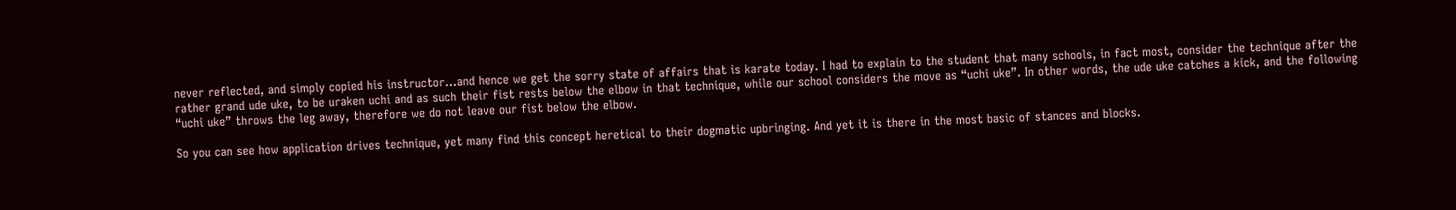never reflected, and simply copied his instructor…and hence we get the sorry state of affairs that is karate today. I had to explain to the student that many schools, in fact most, consider the technique after the rather grand ude uke, to be uraken uchi and as such their fist rests below the elbow in that technique, while our school considers the move as “uchi uke”. In other words, the ude uke catches a kick, and the following “uchi uke” throws the leg away, therefore we do not leave our fist below the elbow.

So you can see how application drives technique, yet many find this concept heretical to their dogmatic upbringing. And yet it is there in the most basic of stances and blocks.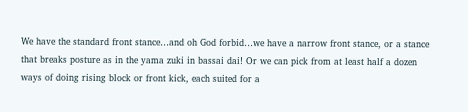We have the standard front stance…and oh God forbid…we have a narrow front stance, or a stance that breaks posture as in the yama zuki in bassai dai! Or we can pick from at least half a dozen ways of doing rising block or front kick, each suited for a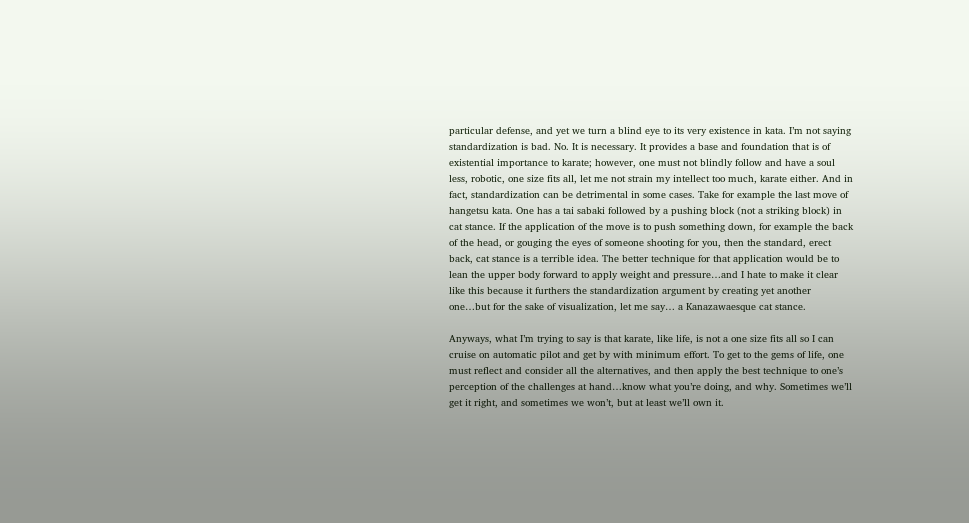particular defense, and yet we turn a blind eye to its very existence in kata. I’m not saying standardization is bad. No. It is necessary. It provides a base and foundation that is of existential importance to karate; however, one must not blindly follow and have a soul less, robotic, one size fits all, let me not strain my intellect too much, karate either. And in fact, standardization can be detrimental in some cases. Take for example the last move of hangetsu kata. One has a tai sabaki followed by a pushing block (not a striking block) in cat stance. If the application of the move is to push something down, for example the back of the head, or gouging the eyes of someone shooting for you, then the standard, erect back, cat stance is a terrible idea. The better technique for that application would be to lean the upper body forward to apply weight and pressure…and I hate to make it clear like this because it furthers the standardization argument by creating yet another one…but for the sake of visualization, let me say… a Kanazawaesque cat stance.

Anyways, what I’m trying to say is that karate, like life, is not a one size fits all so I can cruise on automatic pilot and get by with minimum effort. To get to the gems of life, one must reflect and consider all the alternatives, and then apply the best technique to one’s perception of the challenges at hand…know what you’re doing, and why. Sometimes we’ll get it right, and sometimes we won’t, but at least we’ll own it.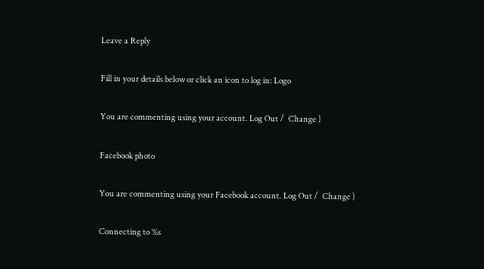Leave a Reply

Fill in your details below or click an icon to log in: Logo

You are commenting using your account. Log Out /  Change )

Facebook photo

You are commenting using your Facebook account. Log Out /  Change )

Connecting to %s